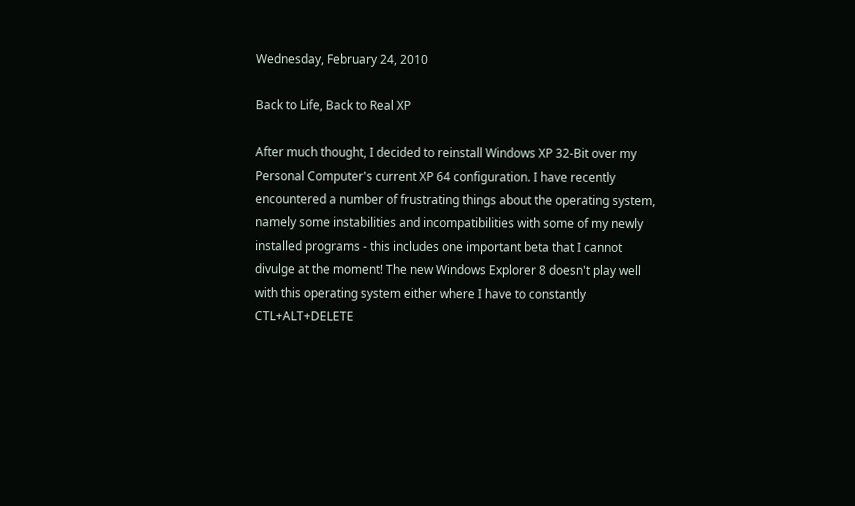Wednesday, February 24, 2010

Back to Life, Back to Real XP

After much thought, I decided to reinstall Windows XP 32-Bit over my Personal Computer's current XP 64 configuration. I have recently encountered a number of frustrating things about the operating system, namely some instabilities and incompatibilities with some of my newly installed programs - this includes one important beta that I cannot divulge at the moment! The new Windows Explorer 8 doesn't play well with this operating system either where I have to constantly CTL+ALT+DELETE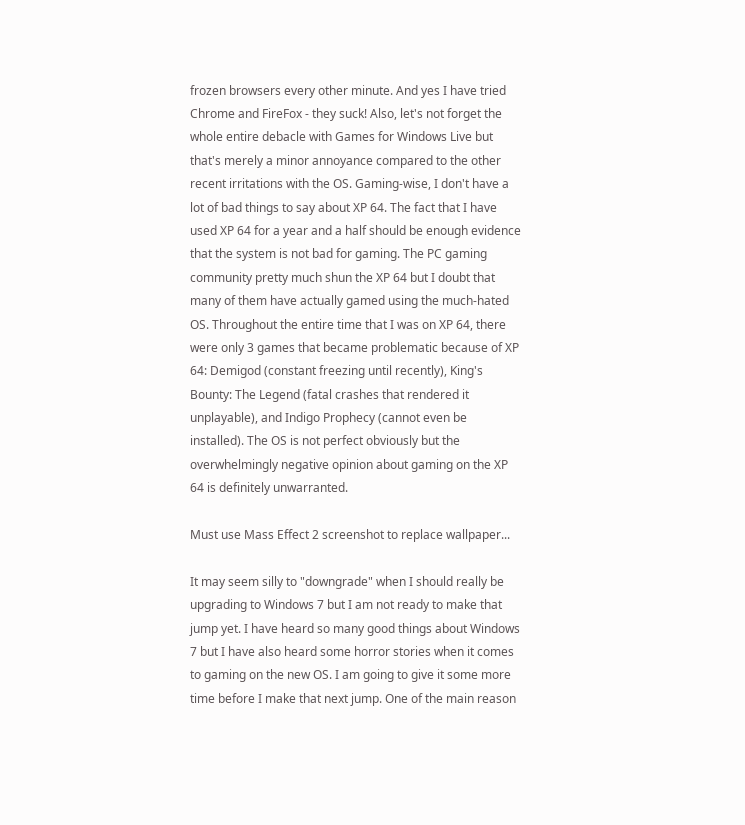frozen browsers every other minute. And yes I have tried Chrome and FireFox - they suck! Also, let's not forget the whole entire debacle with Games for Windows Live but that's merely a minor annoyance compared to the other recent irritations with the OS. Gaming-wise, I don't have a lot of bad things to say about XP 64. The fact that I have used XP 64 for a year and a half should be enough evidence that the system is not bad for gaming. The PC gaming community pretty much shun the XP 64 but I doubt that many of them have actually gamed using the much-hated OS. Throughout the entire time that I was on XP 64, there were only 3 games that became problematic because of XP 64: Demigod (constant freezing until recently), King's Bounty: The Legend (fatal crashes that rendered it unplayable), and Indigo Prophecy (cannot even be installed). The OS is not perfect obviously but the overwhelmingly negative opinion about gaming on the XP 64 is definitely unwarranted.

Must use Mass Effect 2 screenshot to replace wallpaper...

It may seem silly to "downgrade" when I should really be upgrading to Windows 7 but I am not ready to make that jump yet. I have heard so many good things about Windows 7 but I have also heard some horror stories when it comes to gaming on the new OS. I am going to give it some more time before I make that next jump. One of the main reason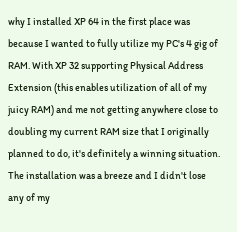why I installed XP 64 in the first place was because I wanted to fully utilize my PC's 4 gig of RAM. With XP 32 supporting Physical Address Extension (this enables utilization of all of my juicy RAM) and me not getting anywhere close to doubling my current RAM size that I originally planned to do, it's definitely a winning situation. The installation was a breeze and I didn't lose any of my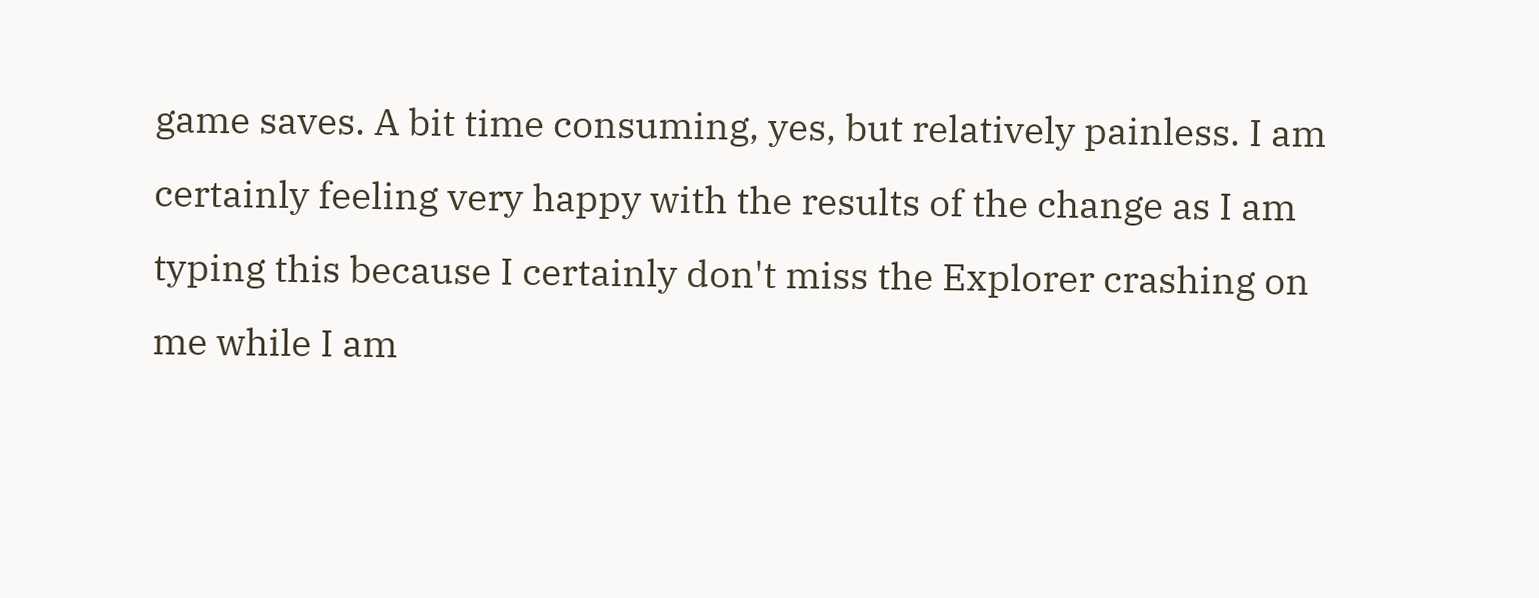game saves. A bit time consuming, yes, but relatively painless. I am certainly feeling very happy with the results of the change as I am typing this because I certainly don't miss the Explorer crashing on me while I am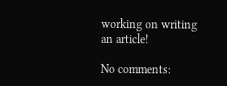working on writing an article!

No comments: